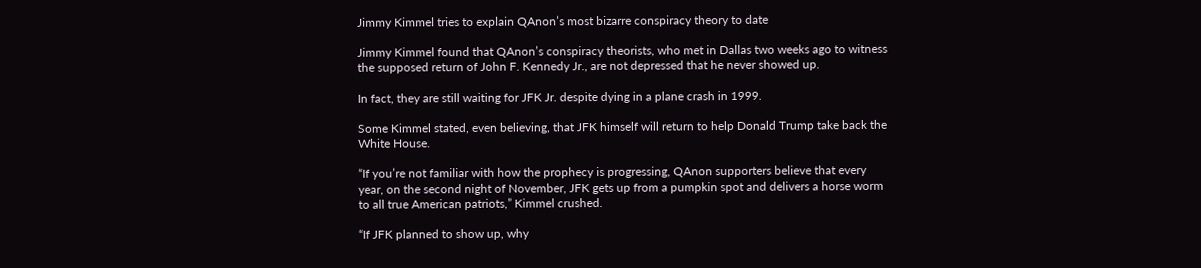Jimmy Kimmel tries to explain QAnon’s most bizarre conspiracy theory to date

Jimmy Kimmel found that QAnon’s conspiracy theorists, who met in Dallas two weeks ago to witness the supposed return of John F. Kennedy Jr., are not depressed that he never showed up.

In fact, they are still waiting for JFK Jr. despite dying in a plane crash in 1999.

Some Kimmel stated, even believing, that JFK himself will return to help Donald Trump take back the White House.

“If you’re not familiar with how the prophecy is progressing, QAnon supporters believe that every year, on the second night of November, JFK gets up from a pumpkin spot and delivers a horse worm to all true American patriots,” Kimmel crushed.

“If JFK planned to show up, why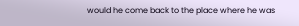would he come back to the place where he was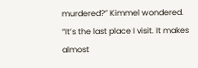murdered?” Kimmel wondered. “It’s the last place I visit. It makes almost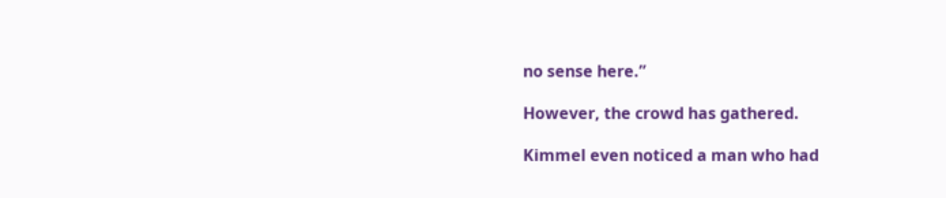no sense here.”

However, the crowd has gathered.

Kimmel even noticed a man who had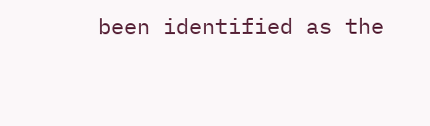been identified as the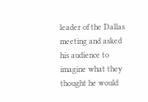leader of the Dallas meeting and asked his audience to imagine what they thought he would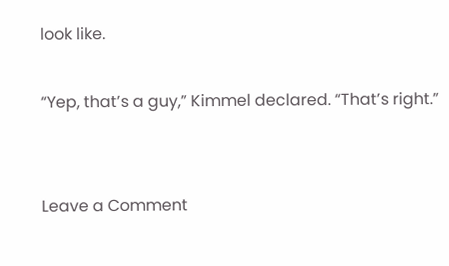look like.

“Yep, that’s a guy,” Kimmel declared. “That’s right.”


Leave a Comment